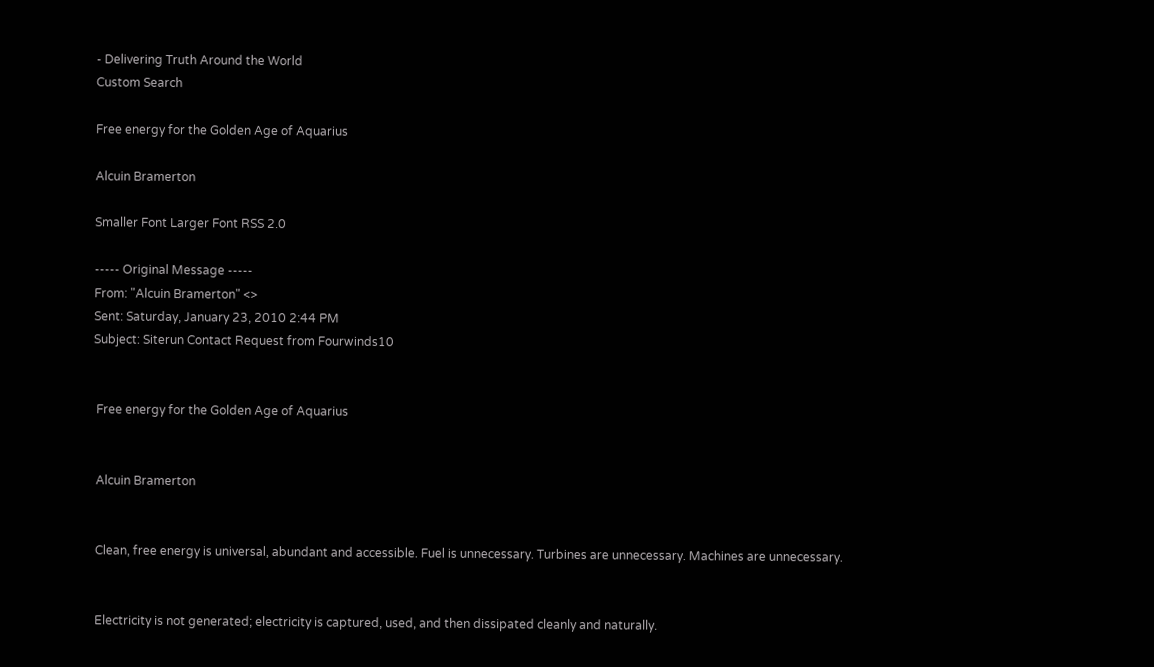- Delivering Truth Around the World
Custom Search

Free energy for the Golden Age of Aquarius

Alcuin Bramerton

Smaller Font Larger Font RSS 2.0

----- Original Message -----
From: "Alcuin Bramerton" <>
Sent: Saturday, January 23, 2010 2:44 PM
Subject: Siterun Contact Request from Fourwinds10


 Free energy for the Golden Age of Aquarius


 Alcuin Bramerton


 Clean, free energy is universal, abundant and accessible. Fuel is unnecessary. Turbines are unnecessary. Machines are unnecessary.


 Electricity is not generated; electricity is captured, used, and then dissipated cleanly and naturally.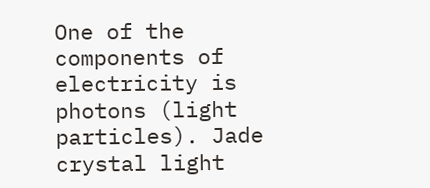One of the components of electricity is photons (light particles). Jade crystal light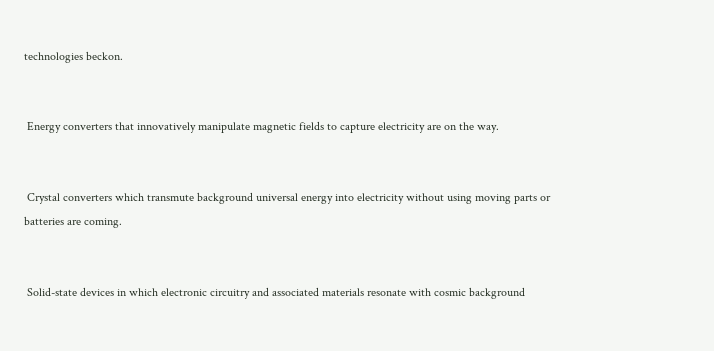technologies beckon.


 Energy converters that innovatively manipulate magnetic fields to capture electricity are on the way.


 Crystal converters which transmute background universal energy into electricity without using moving parts or batteries are coming.


 Solid-state devices in which electronic circuitry and associated materials resonate with cosmic background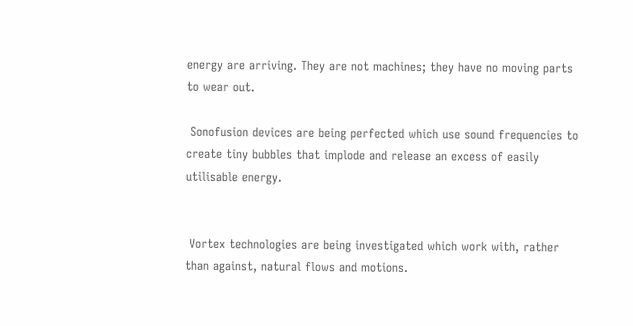energy are arriving. They are not machines; they have no moving parts to wear out.

 Sonofusion devices are being perfected which use sound frequencies to create tiny bubbles that implode and release an excess of easily utilisable energy.


 Vortex technologies are being investigated which work with, rather than against, natural flows and motions.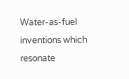Water-as-fuel inventions which resonate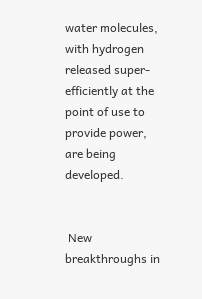water molecules, with hydrogen released super-efficiently at the point of use to provide power, are being developed.


 New breakthroughs in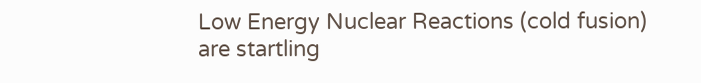Low Energy Nuclear Reactions (cold fusion) are startling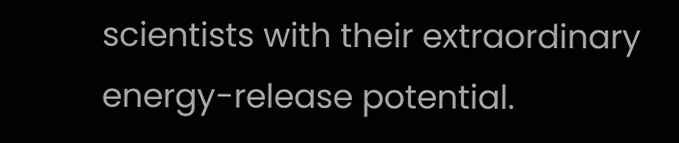scientists with their extraordinary energy-release potential.